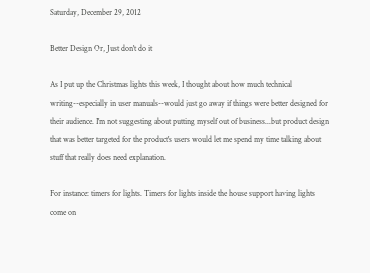Saturday, December 29, 2012

Better Design Or, Just don't do it

As I put up the Christmas lights this week, I thought about how much technical writing--especially in user manuals--would just go away if things were better designed for their audience. I'm not suggesting about putting myself out of business...but product design that was better targeted for the product's users would let me spend my time talking about stuff that really does need explanation.

For instance: timers for lights. Timers for lights inside the house support having lights come on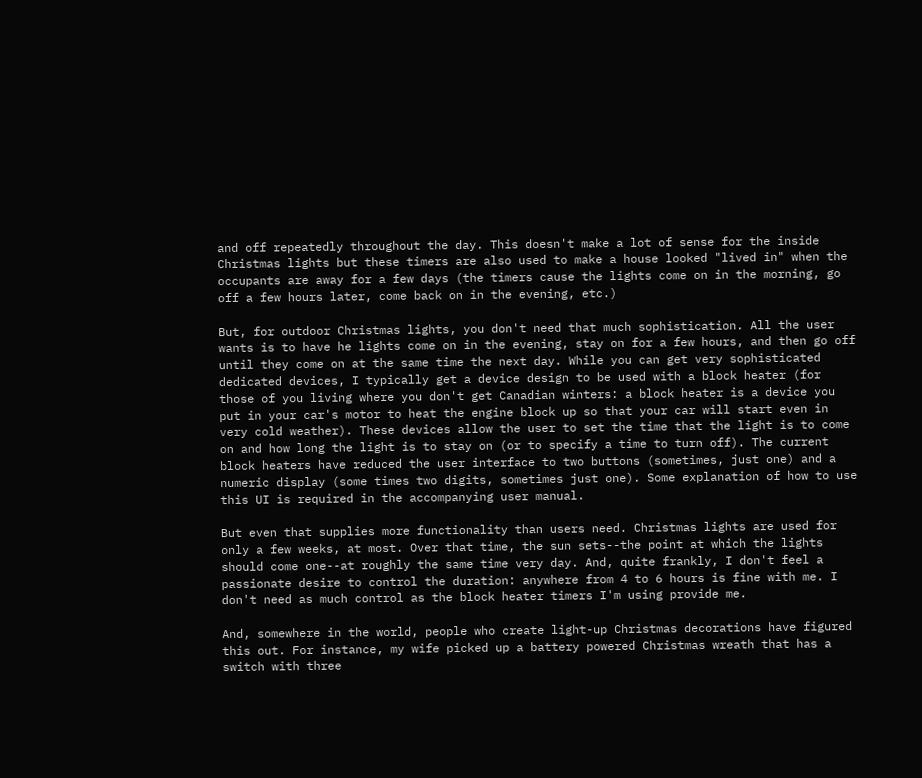and off repeatedly throughout the day. This doesn't make a lot of sense for the inside Christmas lights but these timers are also used to make a house looked "lived in" when the occupants are away for a few days (the timers cause the lights come on in the morning, go off a few hours later, come back on in the evening, etc.)

But, for outdoor Christmas lights, you don't need that much sophistication. All the user wants is to have he lights come on in the evening, stay on for a few hours, and then go off until they come on at the same time the next day. While you can get very sophisticated dedicated devices, I typically get a device design to be used with a block heater (for those of you living where you don't get Canadian winters: a block heater is a device you put in your car's motor to heat the engine block up so that your car will start even in very cold weather). These devices allow the user to set the time that the light is to come on and how long the light is to stay on (or to specify a time to turn off). The current block heaters have reduced the user interface to two buttons (sometimes, just one) and a numeric display (some times two digits, sometimes just one). Some explanation of how to use this UI is required in the accompanying user manual.

But even that supplies more functionality than users need. Christmas lights are used for only a few weeks, at most. Over that time, the sun sets--the point at which the lights should come one--at roughly the same time very day. And, quite frankly, I don't feel a passionate desire to control the duration: anywhere from 4 to 6 hours is fine with me. I don't need as much control as the block heater timers I'm using provide me.

And, somewhere in the world, people who create light-up Christmas decorations have figured this out. For instance, my wife picked up a battery powered Christmas wreath that has a switch with three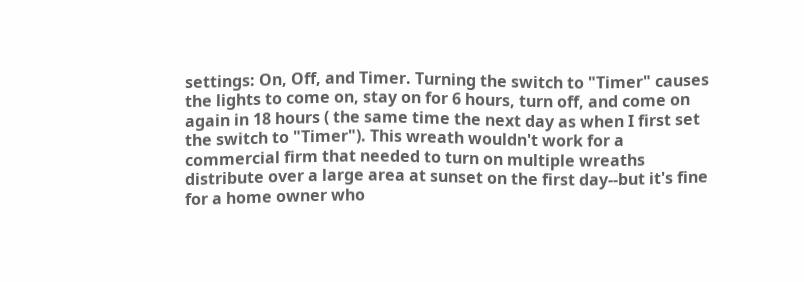settings: On, Off, and Timer. Turning the switch to "Timer" causes the lights to come on, stay on for 6 hours, turn off, and come on again in 18 hours ( the same time the next day as when I first set the switch to "Timer"). This wreath wouldn't work for a commercial firm that needed to turn on multiple wreaths distribute over a large area at sunset on the first day--but it's fine for a home owner who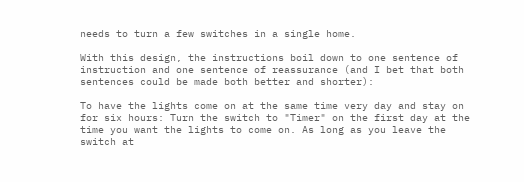needs to turn a few switches in a single home.

With this design, the instructions boil down to one sentence of instruction and one sentence of reassurance (and I bet that both sentences could be made both better and shorter):

To have the lights come on at the same time very day and stay on for six hours: Turn the switch to "Timer" on the first day at the time you want the lights to come on. As long as you leave the switch at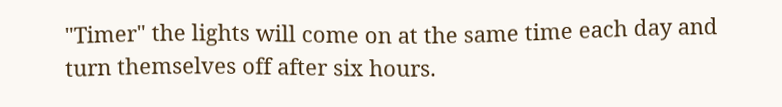"Timer" the lights will come on at the same time each day and turn themselves off after six hours.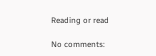Reading or read

No comments: